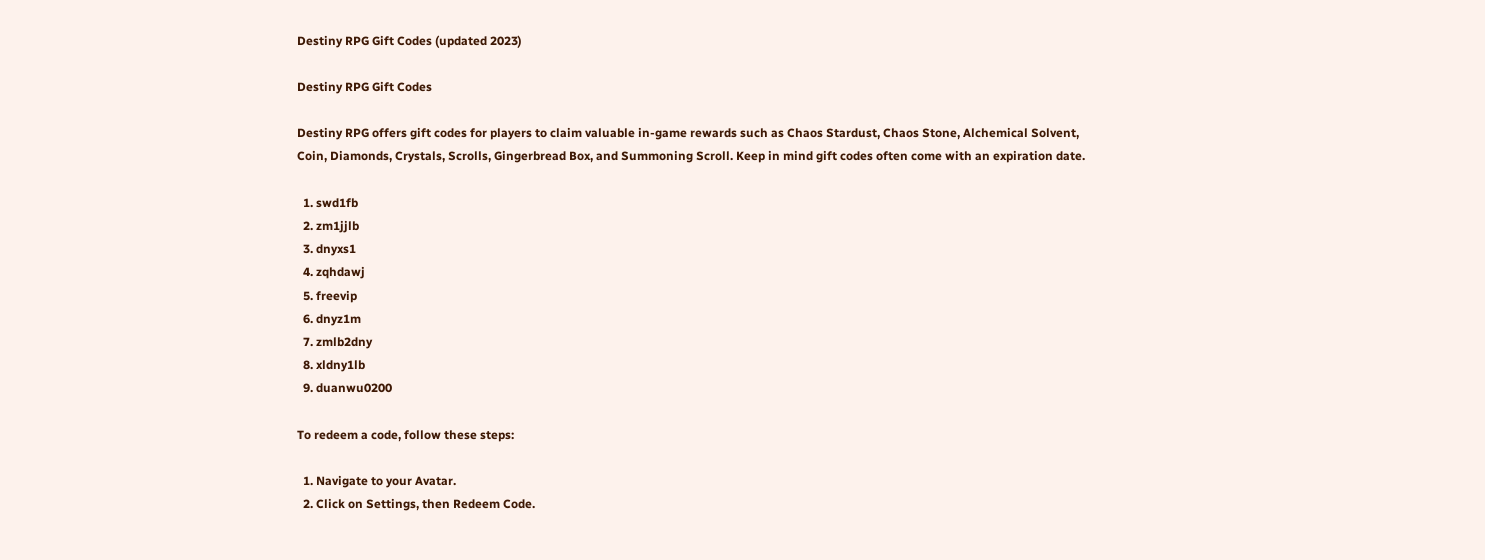Destiny RPG Gift Codes (updated 2023)

Destiny RPG Gift Codes

Destiny RPG offers gift codes for players to claim valuable in-game rewards such as Chaos Stardust, Chaos Stone, Alchemical Solvent, Coin, Diamonds, Crystals, Scrolls, Gingerbread Box, and Summoning Scroll. Keep in mind gift codes often come with an expiration date.

  1. swd1fb
  2. zm1jjlb
  3. dnyxs1
  4. zqhdawj
  5. freevip
  6. dnyz1m
  7. zmlb2dny
  8. xldny1lb
  9. duanwu0200

To redeem a code, follow these steps:

  1. Navigate to your Avatar.
  2. Click on Settings, then Redeem Code.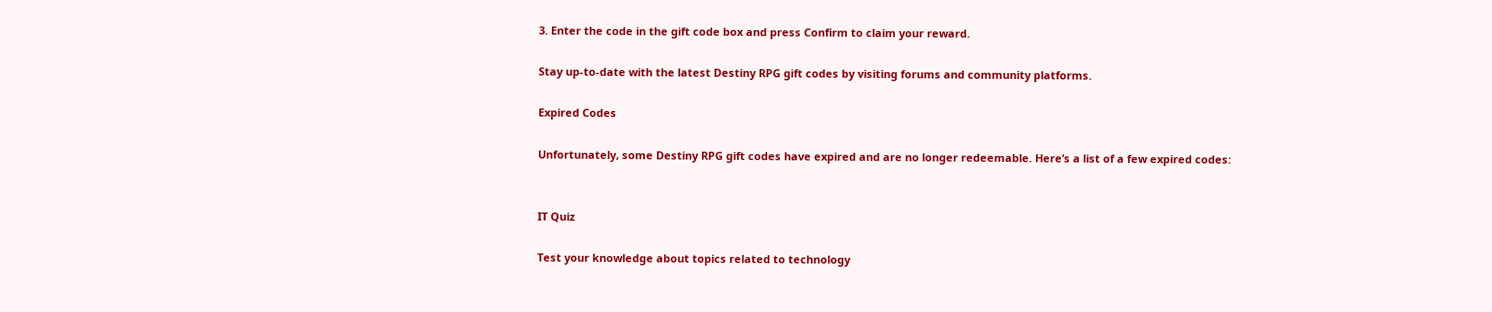3. Enter the code in the gift code box and press Confirm to claim your reward.

Stay up-to-date with the latest Destiny RPG gift codes by visiting forums and community platforms.

Expired Codes

Unfortunately, some Destiny RPG gift codes have expired and are no longer redeemable. Here’s a list of a few expired codes:


IT Quiz

Test your knowledge about topics related to technology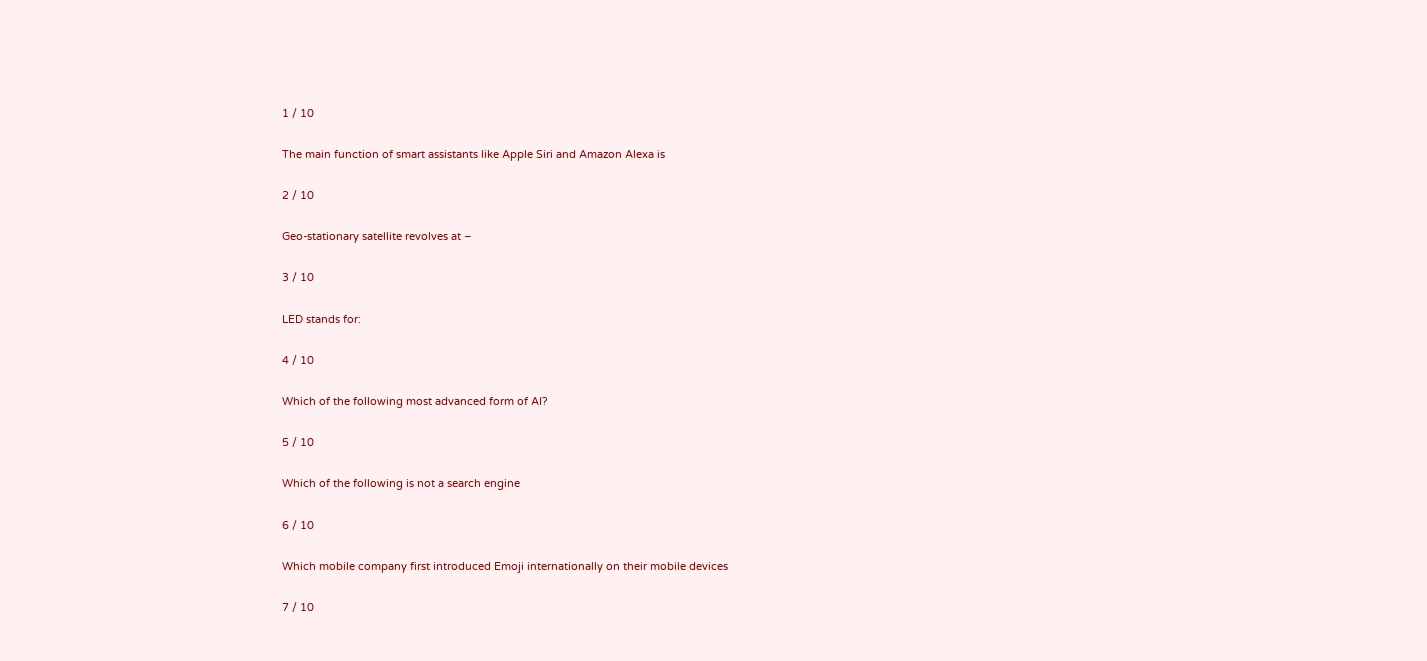1 / 10

The main function of smart assistants like Apple Siri and Amazon Alexa is

2 / 10

Geo-stationary satellite revolves at –

3 / 10

LED stands for:

4 / 10

Which of the following most advanced form of AI?

5 / 10

Which of the following is not a search engine

6 / 10

Which mobile company first introduced Emoji internationally on their mobile devices

7 / 10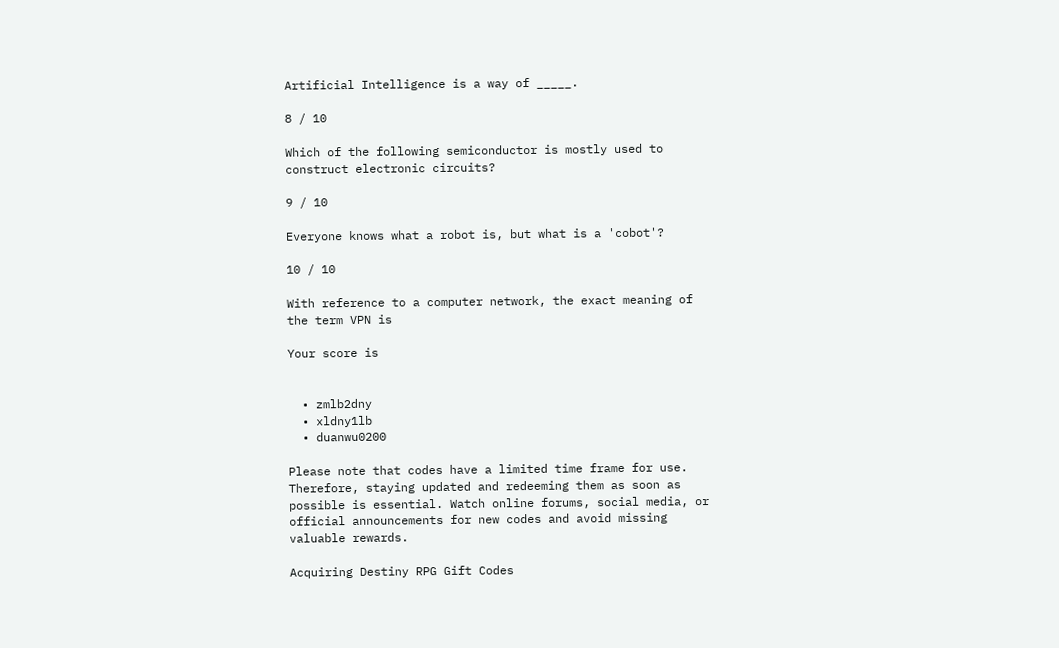Artificial Intelligence is a way of _____.

8 / 10

Which of the following semiconductor is mostly used to construct electronic circuits?

9 / 10

Everyone knows what a robot is, but what is a 'cobot'?

10 / 10

With reference to a computer network, the exact meaning of the term VPN is

Your score is


  • zmlb2dny
  • xldny1lb
  • duanwu0200

Please note that codes have a limited time frame for use. Therefore, staying updated and redeeming them as soon as possible is essential. Watch online forums, social media, or official announcements for new codes and avoid missing valuable rewards.

Acquiring Destiny RPG Gift Codes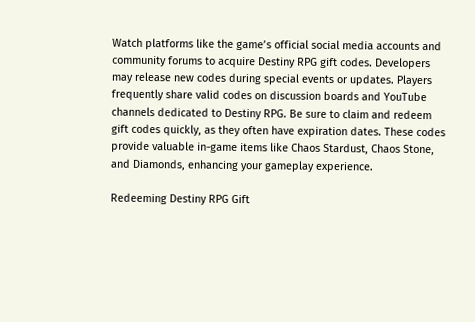Watch platforms like the game’s official social media accounts and community forums to acquire Destiny RPG gift codes. Developers may release new codes during special events or updates. Players frequently share valid codes on discussion boards and YouTube channels dedicated to Destiny RPG. Be sure to claim and redeem gift codes quickly, as they often have expiration dates. These codes provide valuable in-game items like Chaos Stardust, Chaos Stone, and Diamonds, enhancing your gameplay experience.

Redeeming Destiny RPG Gift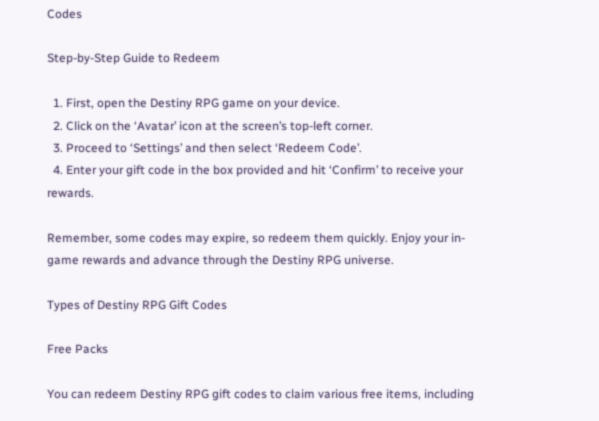Codes

Step-by-Step Guide to Redeem

  1. First, open the Destiny RPG game on your device.
  2. Click on the ‘Avatar’ icon at the screen’s top-left corner.
  3. Proceed to ‘Settings’ and then select ‘Redeem Code’.
  4. Enter your gift code in the box provided and hit ‘Confirm’ to receive your rewards.

Remember, some codes may expire, so redeem them quickly. Enjoy your in-game rewards and advance through the Destiny RPG universe.

Types of Destiny RPG Gift Codes

Free Packs

You can redeem Destiny RPG gift codes to claim various free items, including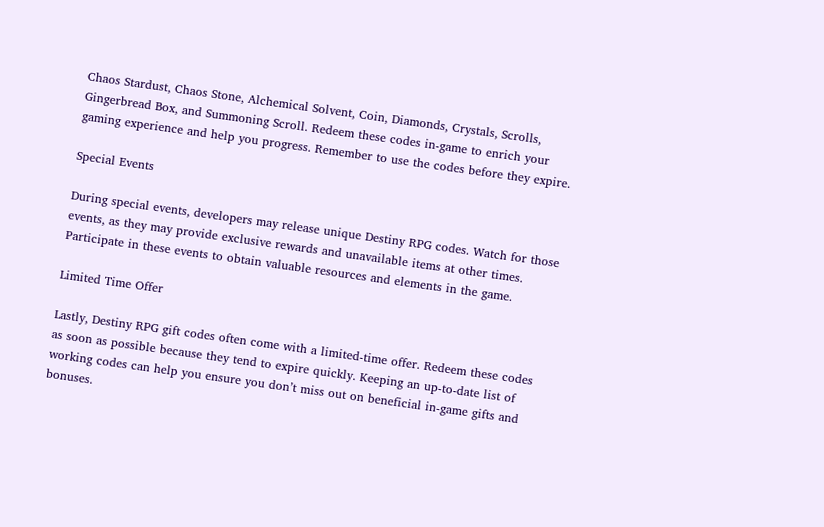Chaos Stardust, Chaos Stone, Alchemical Solvent, Coin, Diamonds, Crystals, Scrolls, Gingerbread Box, and Summoning Scroll. Redeem these codes in-game to enrich your gaming experience and help you progress. Remember to use the codes before they expire.

Special Events

During special events, developers may release unique Destiny RPG codes. Watch for those events, as they may provide exclusive rewards and unavailable items at other times. Participate in these events to obtain valuable resources and elements in the game.

Limited Time Offer

Lastly, Destiny RPG gift codes often come with a limited-time offer. Redeem these codes as soon as possible because they tend to expire quickly. Keeping an up-to-date list of working codes can help you ensure you don’t miss out on beneficial in-game gifts and bonuses.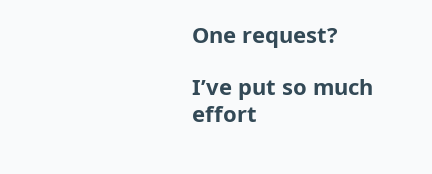One request?

I’ve put so much effort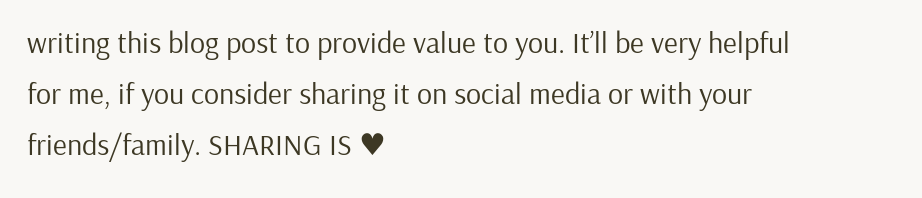writing this blog post to provide value to you. It’ll be very helpful for me, if you consider sharing it on social media or with your friends/family. SHARING IS ♥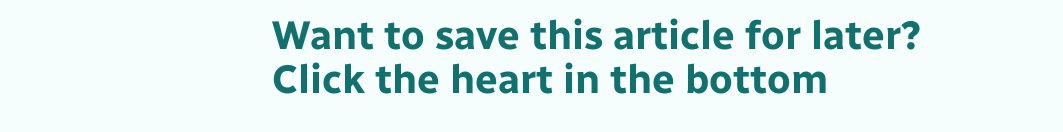Want to save this article for later? Click the heart in the bottom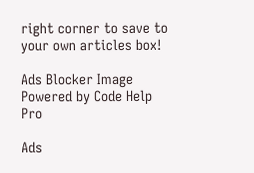right corner to save to your own articles box!

Ads Blocker Image Powered by Code Help Pro

Ads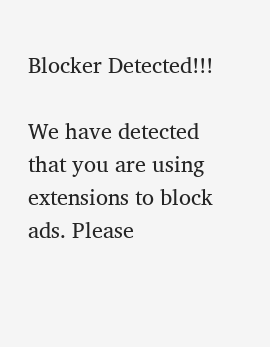Blocker Detected!!!

We have detected that you are using extensions to block ads. Please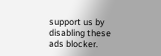support us by disabling these ads blocker.